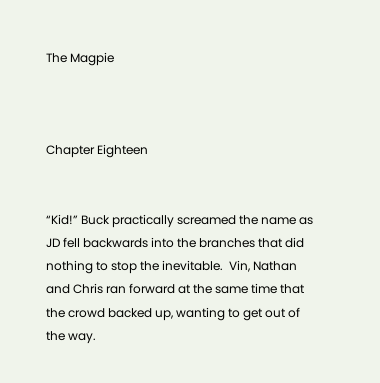The Magpie



Chapter Eighteen


“Kid!” Buck practically screamed the name as JD fell backwards into the branches that did nothing to stop the inevitable.  Vin, Nathan and Chris ran forward at the same time that the crowd backed up, wanting to get out of the way.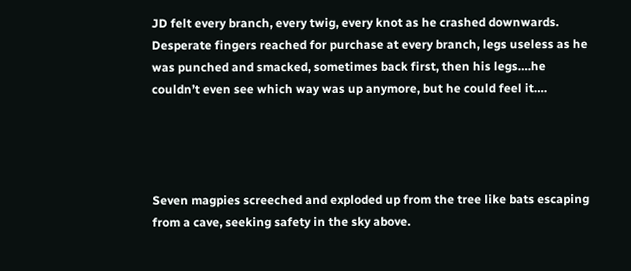JD felt every branch, every twig, every knot as he crashed downwards.  Desperate fingers reached for purchase at every branch, legs useless as he was punched and smacked, sometimes back first, then his legs….he couldn’t even see which way was up anymore, but he could feel it….




Seven magpies screeched and exploded up from the tree like bats escaping from a cave, seeking safety in the sky above.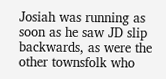Josiah was running as soon as he saw JD slip backwards, as were the other townsfolk who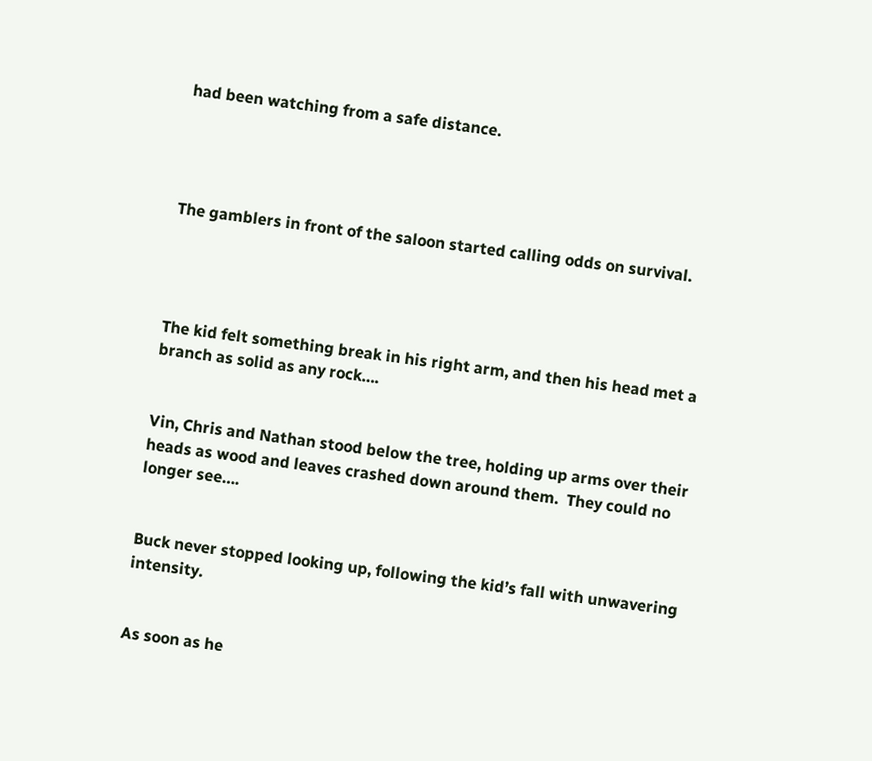had been watching from a safe distance.




The gamblers in front of the saloon started calling odds on survival.




The kid felt something break in his right arm, and then his head met a branch as solid as any rock….


Vin, Chris and Nathan stood below the tree, holding up arms over their heads as wood and leaves crashed down around them.  They could no longer see….


Buck never stopped looking up, following the kid’s fall with unwavering intensity.


As soon as he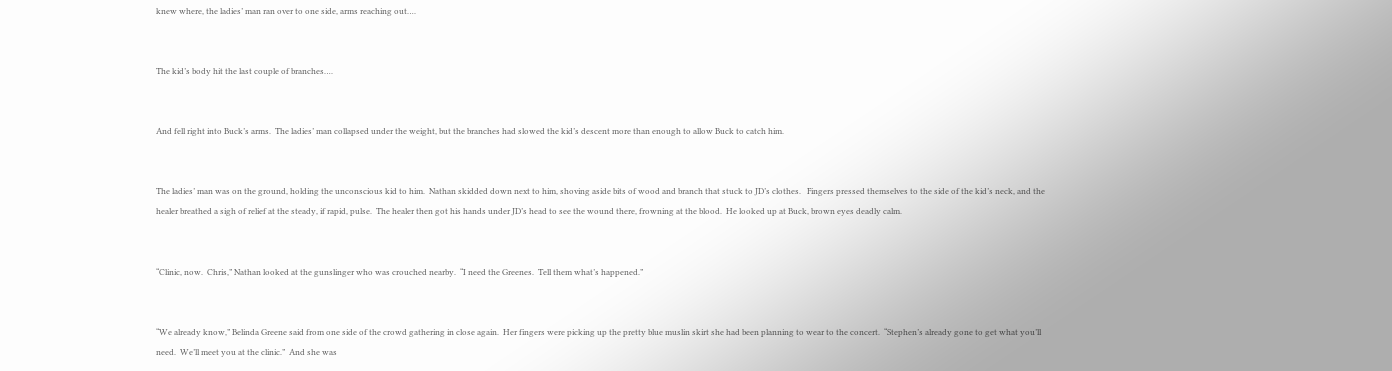knew where, the ladies’ man ran over to one side, arms reaching out….


The kid’s body hit the last couple of branches….


And fell right into Buck’s arms.  The ladies’ man collapsed under the weight, but the branches had slowed the kid’s descent more than enough to allow Buck to catch him.


The ladies’ man was on the ground, holding the unconscious kid to him.  Nathan skidded down next to him, shoving aside bits of wood and branch that stuck to JD’s clothes.   Fingers pressed themselves to the side of the kid’s neck, and the healer breathed a sigh of relief at the steady, if rapid, pulse.  The healer then got his hands under JD’s head to see the wound there, frowning at the blood.  He looked up at Buck, brown eyes deadly calm.


“Clinic, now.  Chris,” Nathan looked at the gunslinger who was crouched nearby.  “I need the Greenes.  Tell them what’s happened.”


“We already know,” Belinda Greene said from one side of the crowd gathering in close again.  Her fingers were picking up the pretty blue muslin skirt she had been planning to wear to the concert.  “Stephen’s already gone to get what you’ll need.  We’ll meet you at the clinic.”  And she was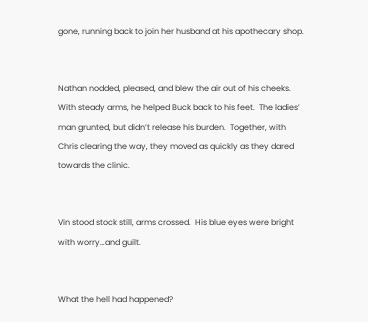gone, running back to join her husband at his apothecary shop.


Nathan nodded, pleased, and blew the air out of his cheeks.  With steady arms, he helped Buck back to his feet.  The ladies’ man grunted, but didn’t release his burden.  Together, with Chris clearing the way, they moved as quickly as they dared towards the clinic.


Vin stood stock still, arms crossed.  His blue eyes were bright with worry…and guilt.


What the hell had happened?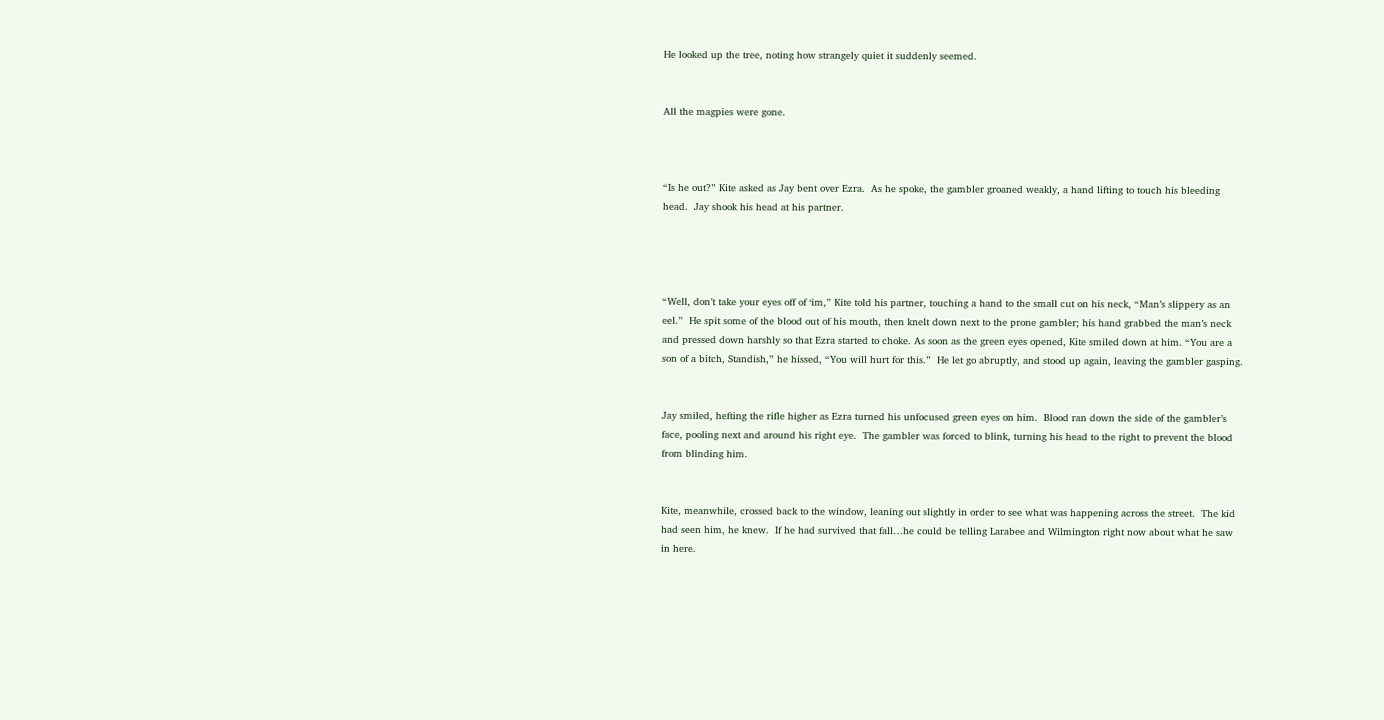He looked up the tree, noting how strangely quiet it suddenly seemed.


All the magpies were gone.



“Is he out?” Kite asked as Jay bent over Ezra.  As he spoke, the gambler groaned weakly, a hand lifting to touch his bleeding head.  Jay shook his head at his partner.




“Well, don’t take your eyes off of ‘im,” Kite told his partner, touching a hand to the small cut on his neck, “Man’s slippery as an eel.”  He spit some of the blood out of his mouth, then knelt down next to the prone gambler; his hand grabbed the man’s neck and pressed down harshly so that Ezra started to choke. As soon as the green eyes opened, Kite smiled down at him. “You are a son of a bitch, Standish,” he hissed, “You will hurt for this.”  He let go abruptly, and stood up again, leaving the gambler gasping.


Jay smiled, hefting the rifle higher as Ezra turned his unfocused green eyes on him.  Blood ran down the side of the gambler’s face, pooling next and around his right eye.  The gambler was forced to blink, turning his head to the right to prevent the blood from blinding him.


Kite, meanwhile, crossed back to the window, leaning out slightly in order to see what was happening across the street.  The kid had seen him, he knew.  If he had survived that fall…he could be telling Larabee and Wilmington right now about what he saw in here.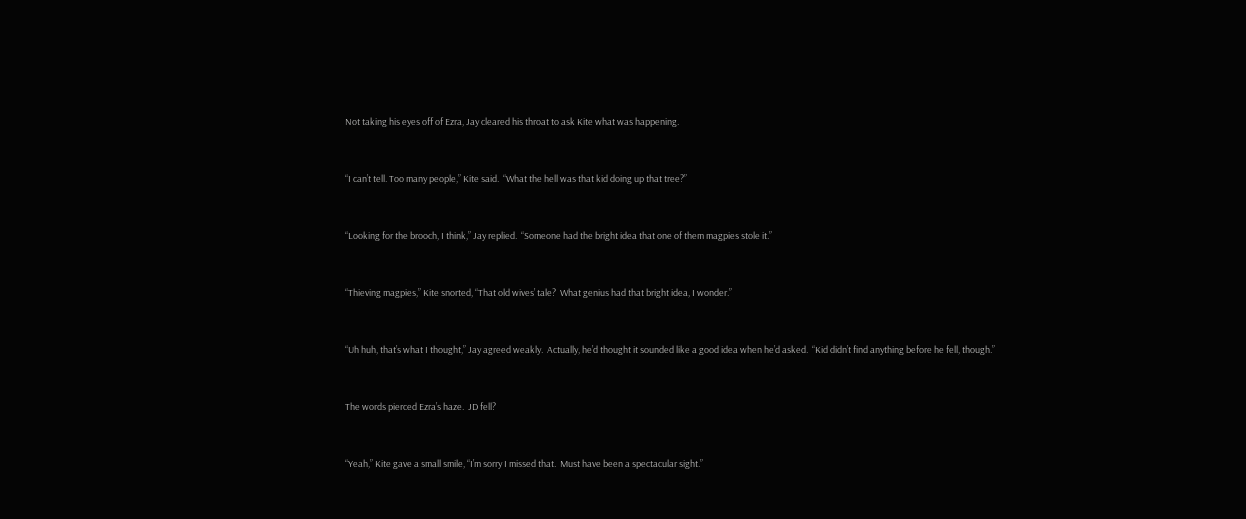Not taking his eyes off of Ezra, Jay cleared his throat to ask Kite what was happening.


“I can’t tell. Too many people,” Kite said.  “What the hell was that kid doing up that tree?”


“Looking for the brooch, I think,” Jay replied.  “Someone had the bright idea that one of them magpies stole it.”


“Thieving magpies,” Kite snorted, “That old wives’ tale?  What genius had that bright idea, I wonder.”


“Uh huh, that’s what I thought,” Jay agreed weakly.  Actually, he’d thought it sounded like a good idea when he’d asked.  “Kid didn’t find anything before he fell, though.”


The words pierced Ezra’s haze.  JD fell?


“Yeah,” Kite gave a small smile, “I’m sorry I missed that.  Must have been a spectacular sight.”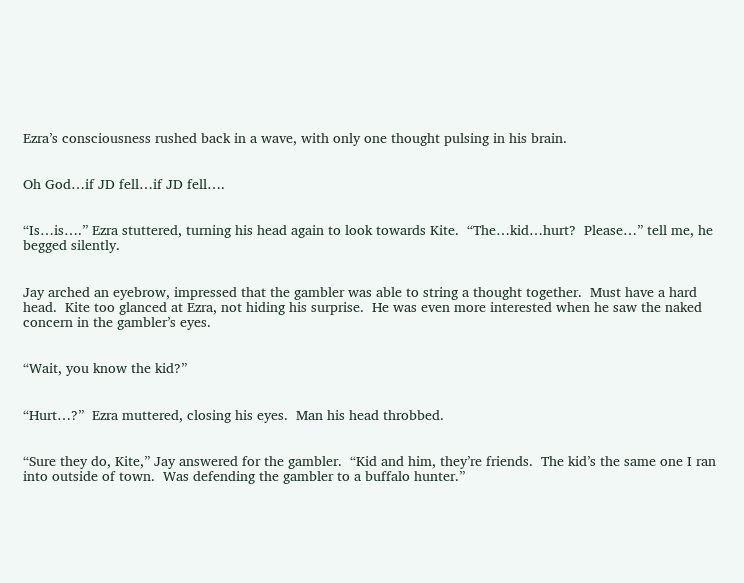Ezra’s consciousness rushed back in a wave, with only one thought pulsing in his brain.


Oh God…if JD fell…if JD fell….


“Is…is….” Ezra stuttered, turning his head again to look towards Kite.  “The…kid…hurt?  Please…” tell me, he begged silently.


Jay arched an eyebrow, impressed that the gambler was able to string a thought together.  Must have a hard head.  Kite too glanced at Ezra, not hiding his surprise.  He was even more interested when he saw the naked concern in the gambler’s eyes.


“Wait, you know the kid?”


“Hurt…?”  Ezra muttered, closing his eyes.  Man his head throbbed.


“Sure they do, Kite,” Jay answered for the gambler.  “Kid and him, they’re friends.  The kid’s the same one I ran into outside of town.  Was defending the gambler to a buffalo hunter.”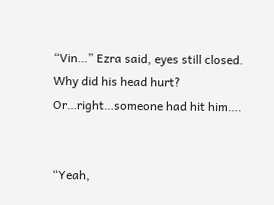“Vin…” Ezra said, eyes still closed.  Why did his head hurt?  Or…right…someone had hit him….


“Yeah,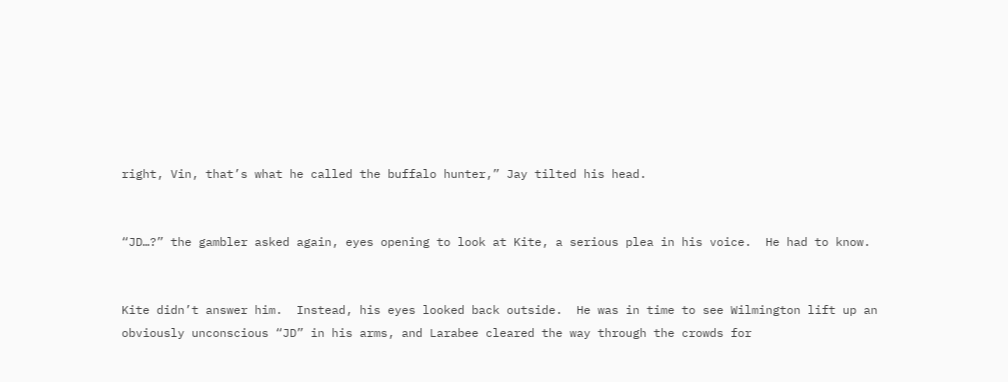right, Vin, that’s what he called the buffalo hunter,” Jay tilted his head.


“JD…?” the gambler asked again, eyes opening to look at Kite, a serious plea in his voice.  He had to know.


Kite didn’t answer him.  Instead, his eyes looked back outside.  He was in time to see Wilmington lift up an obviously unconscious “JD” in his arms, and Larabee cleared the way through the crowds for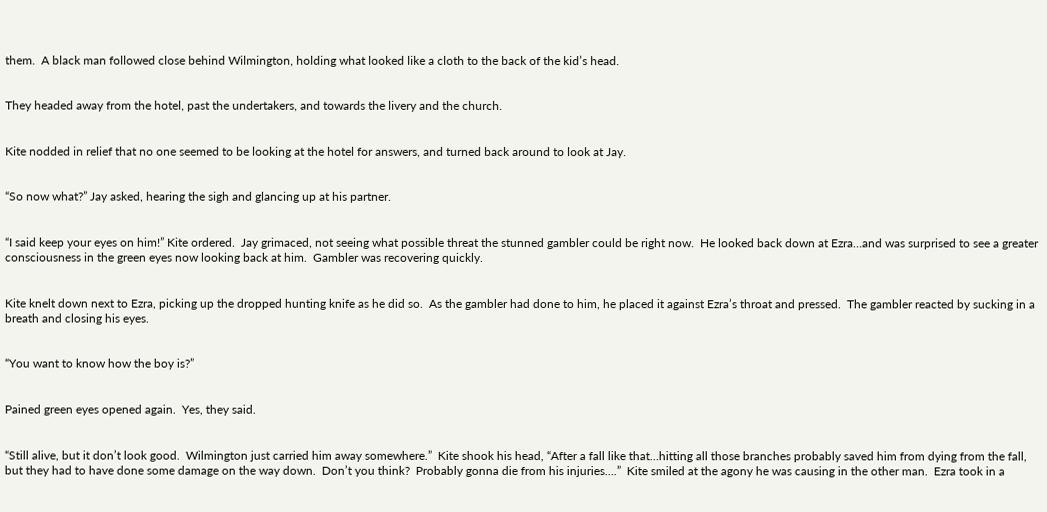them.  A black man followed close behind Wilmington, holding what looked like a cloth to the back of the kid’s head.


They headed away from the hotel, past the undertakers, and towards the livery and the church.


Kite nodded in relief that no one seemed to be looking at the hotel for answers, and turned back around to look at Jay.


“So now what?” Jay asked, hearing the sigh and glancing up at his partner.


“I said keep your eyes on him!” Kite ordered.  Jay grimaced, not seeing what possible threat the stunned gambler could be right now.  He looked back down at Ezra…and was surprised to see a greater consciousness in the green eyes now looking back at him.  Gambler was recovering quickly.


Kite knelt down next to Ezra, picking up the dropped hunting knife as he did so.  As the gambler had done to him, he placed it against Ezra’s throat and pressed.  The gambler reacted by sucking in a breath and closing his eyes.


“You want to know how the boy is?”


Pained green eyes opened again.  Yes, they said.


“Still alive, but it don’t look good.  Wilmington just carried him away somewhere.”  Kite shook his head, “After a fall like that…hitting all those branches probably saved him from dying from the fall, but they had to have done some damage on the way down.  Don’t you think?  Probably gonna die from his injuries….”  Kite smiled at the agony he was causing in the other man.  Ezra took in a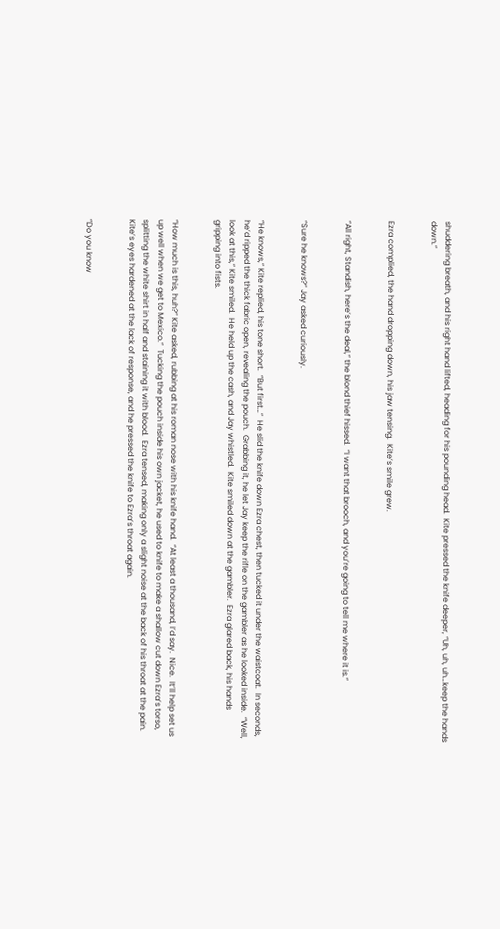shuddering breath, and his right hand lifted, heading for his pounding head.  Kite pressed the knife deeper, “Uh, uh, uh…keep the hands down.”


Ezra complied, the hand dropping down, his jaw tensing.  Kite’s smile grew.


“All right, Standish, here’s the deal,” the blond thief hissed.  “I want that brooch, and you’re going to tell me where it is.”


“Sure he knows?” Jay asked curiously.


“He knows,” Kite replied, his tone short.  “But first…”  He slid the knife down Ezra chest, then tucked it under the waistcoat.  In seconds, he’d ripped the thick fabric open, revealing the pouch.  Grabbing it, he let Jay keep the rifle on the gambler as he looked inside.  “Well, look at this,” Kite smiled.  He held up the cash, and Jay whistled.  Kite smiled down at the gambler.  Ezra glared back, his hands gripping into fists.


“How much is this, huh?” Kite asked, rubbing at his roman nose with his knife hand.  “At least a thousand, I’d say.  Nice.  It’ll help set us up well when we get to Mexico.”  Tucking the pouch inside his own jacket, he used to knife to make a shallow cut down Ezra’s torso, splitting the white shirt in half and staining it with blood.  Ezra tensed, making only a slight noise at the back of his throat at the pain. Kite’s eyes hardened at the lack of response, and he pressed the knife to Ezra’s throat again.


“Do you know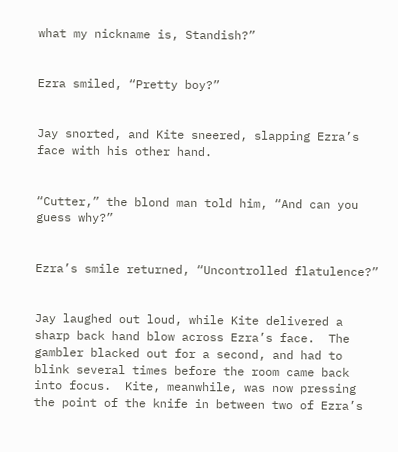what my nickname is, Standish?”


Ezra smiled, “Pretty boy?”


Jay snorted, and Kite sneered, slapping Ezra’s face with his other hand.


“Cutter,” the blond man told him, “And can you guess why?”


Ezra’s smile returned, “Uncontrolled flatulence?”


Jay laughed out loud, while Kite delivered a sharp back hand blow across Ezra’s face.  The gambler blacked out for a second, and had to blink several times before the room came back into focus.  Kite, meanwhile, was now pressing the point of the knife in between two of Ezra’s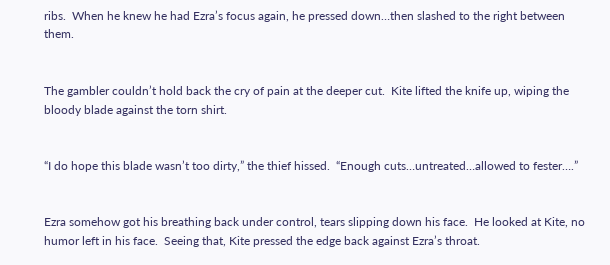ribs.  When he knew he had Ezra’s focus again, he pressed down…then slashed to the right between them.


The gambler couldn’t hold back the cry of pain at the deeper cut.  Kite lifted the knife up, wiping the bloody blade against the torn shirt.


“I do hope this blade wasn’t too dirty,” the thief hissed.  “Enough cuts…untreated…allowed to fester….”


Ezra somehow got his breathing back under control, tears slipping down his face.  He looked at Kite, no humor left in his face.  Seeing that, Kite pressed the edge back against Ezra’s throat.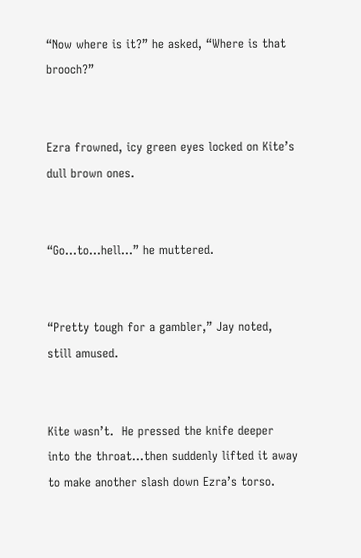“Now where is it?” he asked, “Where is that brooch?”


Ezra frowned, icy green eyes locked on Kite’s dull brown ones.


“Go…to…hell…” he muttered.


“Pretty tough for a gambler,” Jay noted, still amused.


Kite wasn’t.  He pressed the knife deeper into the throat…then suddenly lifted it away to make another slash down Ezra’s torso.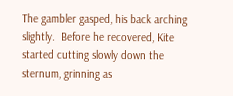The gambler gasped, his back arching slightly.  Before he recovered, Kite started cutting slowly down the sternum, grinning as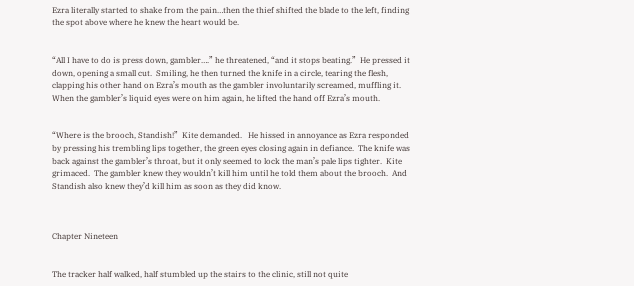Ezra literally started to shake from the pain…then the thief shifted the blade to the left, finding the spot above where he knew the heart would be.


“All I have to do is press down, gambler….” he threatened, “and it stops beating.”  He pressed it down, opening a small cut.  Smiling, he then turned the knife in a circle, tearing the flesh, clapping his other hand on Ezra’s mouth as the gambler involuntarily screamed, muffling it.  When the gambler’s liquid eyes were on him again, he lifted the hand off Ezra’s mouth.


“Where is the brooch, Standish!”  Kite demanded.   He hissed in annoyance as Ezra responded by pressing his trembling lips together, the green eyes closing again in defiance.  The knife was back against the gambler’s throat, but it only seemed to lock the man’s pale lips tighter.  Kite grimaced.  The gambler knew they wouldn’t kill him until he told them about the brooch.  And Standish also knew they’d kill him as soon as they did know.



Chapter Nineteen


The tracker half walked, half stumbled up the stairs to the clinic, still not quite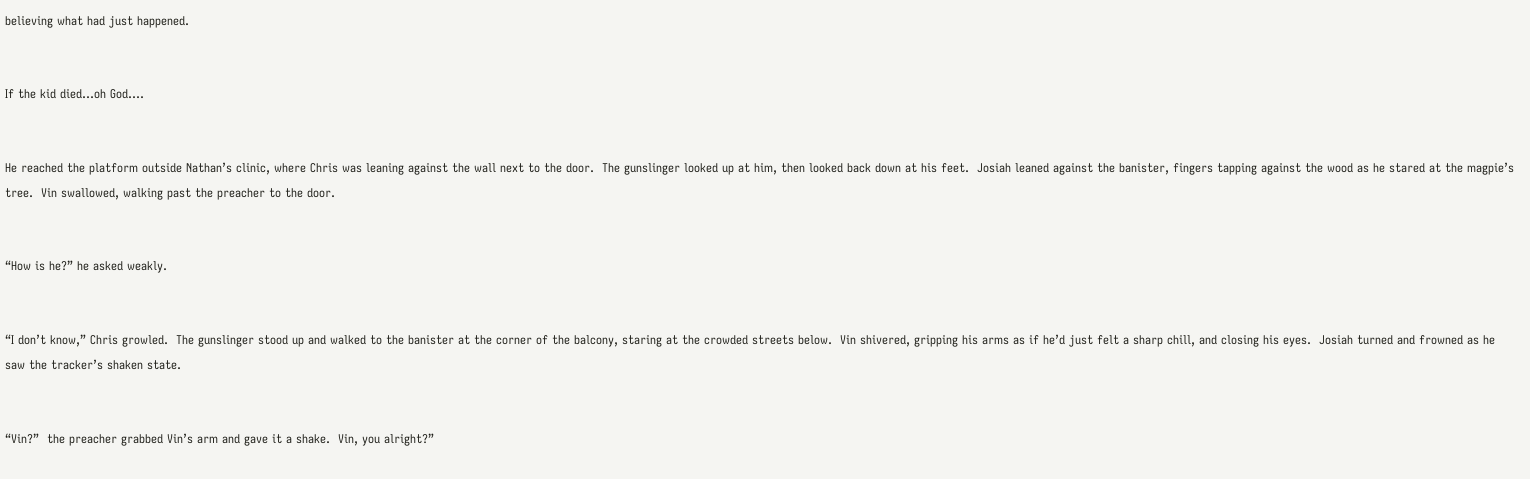believing what had just happened.


If the kid died…oh God….


He reached the platform outside Nathan’s clinic, where Chris was leaning against the wall next to the door.  The gunslinger looked up at him, then looked back down at his feet.  Josiah leaned against the banister, fingers tapping against the wood as he stared at the magpie’s tree.  Vin swallowed, walking past the preacher to the door.


“How is he?” he asked weakly.


“I don’t know,” Chris growled.  The gunslinger stood up and walked to the banister at the corner of the balcony, staring at the crowded streets below.  Vin shivered, gripping his arms as if he’d just felt a sharp chill, and closing his eyes.  Josiah turned and frowned as he saw the tracker’s shaken state.


“Vin?”  the preacher grabbed Vin’s arm and gave it a shake.  Vin, you alright?”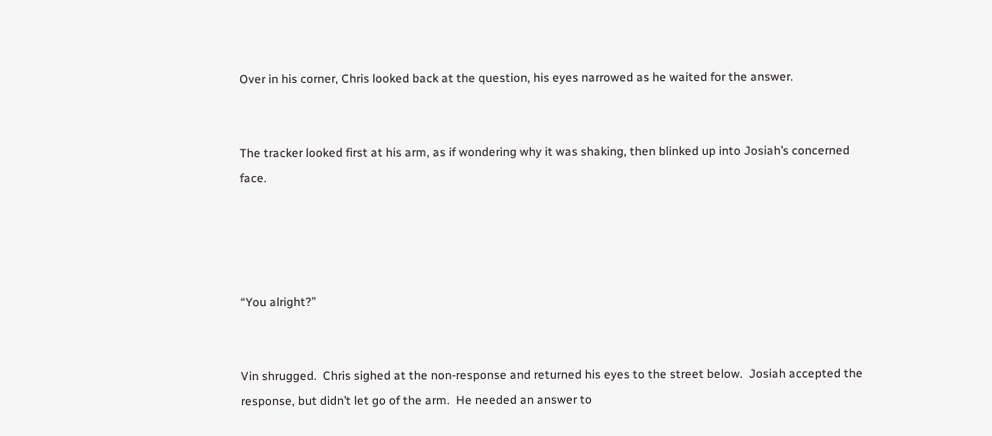Over in his corner, Chris looked back at the question, his eyes narrowed as he waited for the answer.


The tracker looked first at his arm, as if wondering why it was shaking, then blinked up into Josiah’s concerned face.




“You alright?”


Vin shrugged.  Chris sighed at the non-response and returned his eyes to the street below.  Josiah accepted the response, but didn’t let go of the arm.  He needed an answer to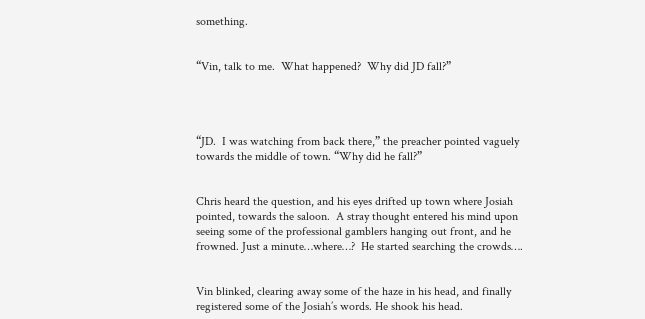something.


“Vin, talk to me.  What happened?  Why did JD fall?”




“JD.  I was watching from back there,” the preacher pointed vaguely towards the middle of town. “Why did he fall?”


Chris heard the question, and his eyes drifted up town where Josiah pointed, towards the saloon.  A stray thought entered his mind upon seeing some of the professional gamblers hanging out front, and he frowned. Just a minute…where…?  He started searching the crowds….


Vin blinked, clearing away some of the haze in his head, and finally registered some of the Josiah’s words. He shook his head.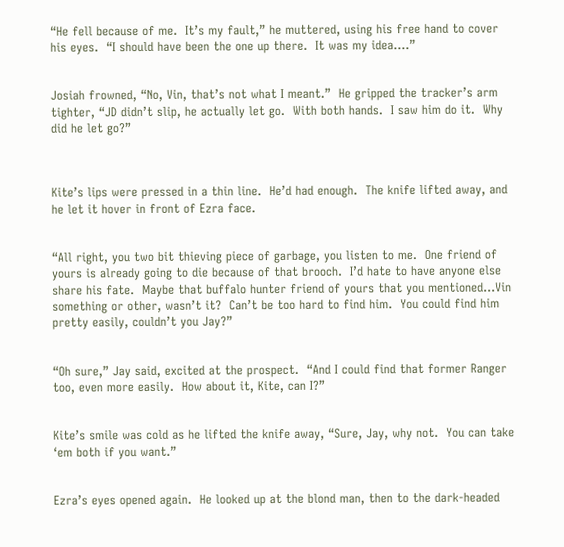“He fell because of me.  It’s my fault,” he muttered, using his free hand to cover his eyes.  “I should have been the one up there.  It was my idea….”


Josiah frowned, “No, Vin, that’s not what I meant.”  He gripped the tracker’s arm tighter, “JD didn’t slip, he actually let go.  With both hands.  I saw him do it.  Why did he let go?”



Kite’s lips were pressed in a thin line.  He’d had enough.  The knife lifted away, and he let it hover in front of Ezra face.


“All right, you two bit thieving piece of garbage, you listen to me.  One friend of yours is already going to die because of that brooch.  I’d hate to have anyone else share his fate.  Maybe that buffalo hunter friend of yours that you mentioned…Vin something or other, wasn’t it?  Can’t be too hard to find him.  You could find him pretty easily, couldn’t you Jay?”


“Oh sure,” Jay said, excited at the prospect.  “And I could find that former Ranger too, even more easily.  How about it, Kite, can I?”


Kite’s smile was cold as he lifted the knife away, “Sure, Jay, why not.  You can take ‘em both if you want.”


Ezra’s eyes opened again.  He looked up at the blond man, then to the dark-headed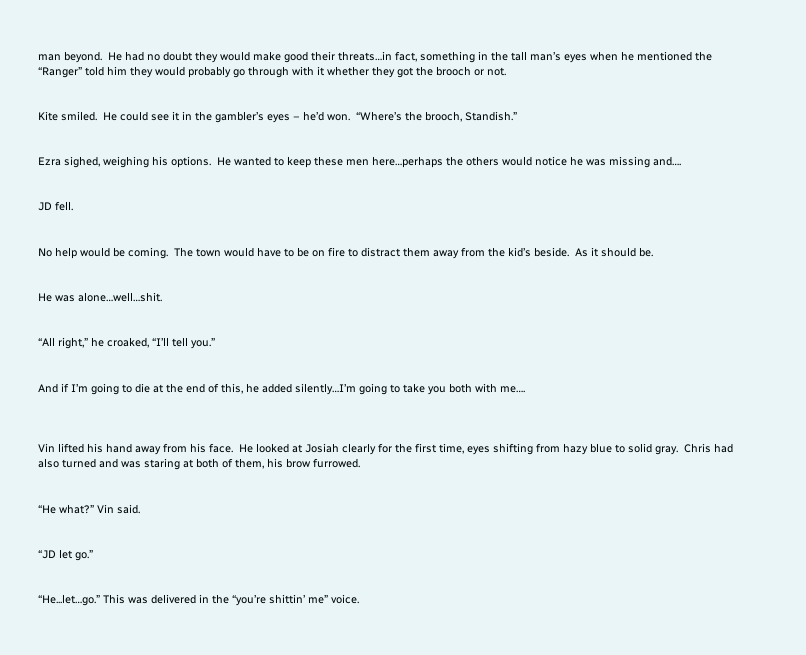man beyond.  He had no doubt they would make good their threats…in fact, something in the tall man’s eyes when he mentioned the “Ranger” told him they would probably go through with it whether they got the brooch or not.


Kite smiled.  He could see it in the gambler’s eyes – he’d won.  “Where’s the brooch, Standish.”


Ezra sighed, weighing his options.  He wanted to keep these men here…perhaps the others would notice he was missing and….


JD fell.


No help would be coming.  The town would have to be on fire to distract them away from the kid’s beside.  As it should be.


He was alone…well…shit.


“All right,” he croaked, “I’ll tell you.”


And if I’m going to die at the end of this, he added silently…I’m going to take you both with me….



Vin lifted his hand away from his face.  He looked at Josiah clearly for the first time, eyes shifting from hazy blue to solid gray.  Chris had also turned and was staring at both of them, his brow furrowed.


“He what?” Vin said.


“JD let go.”


“He...let…go.” This was delivered in the “you’re shittin’ me” voice.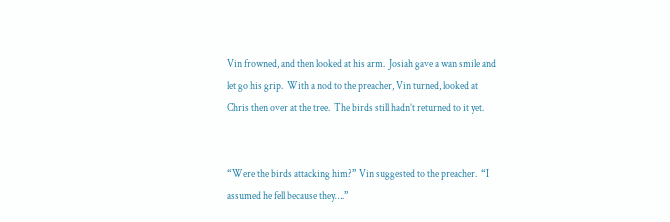Vin frowned, and then looked at his arm.  Josiah gave a wan smile and let go his grip.  With a nod to the preacher, Vin turned, looked at Chris then over at the tree.  The birds still hadn’t returned to it yet.


“Were the birds attacking him?” Vin suggested to the preacher.  “I assumed he fell because they….”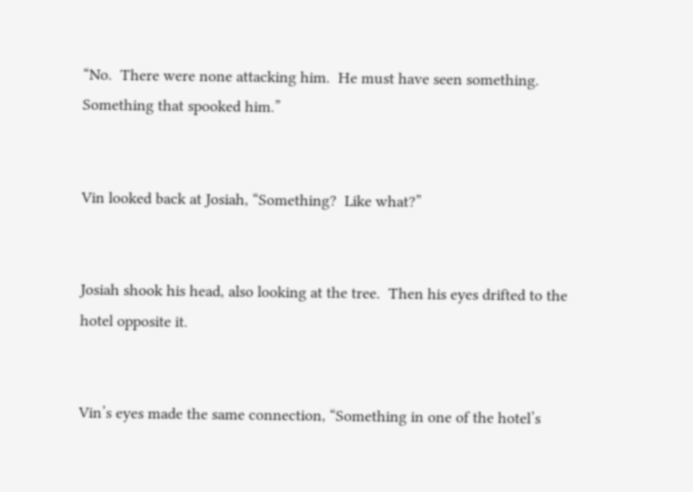“No.  There were none attacking him.  He must have seen something.  Something that spooked him.”


Vin looked back at Josiah, “Something?  Like what?”


Josiah shook his head, also looking at the tree.  Then his eyes drifted to the hotel opposite it.


Vin’s eyes made the same connection, “Something in one of the hotel’s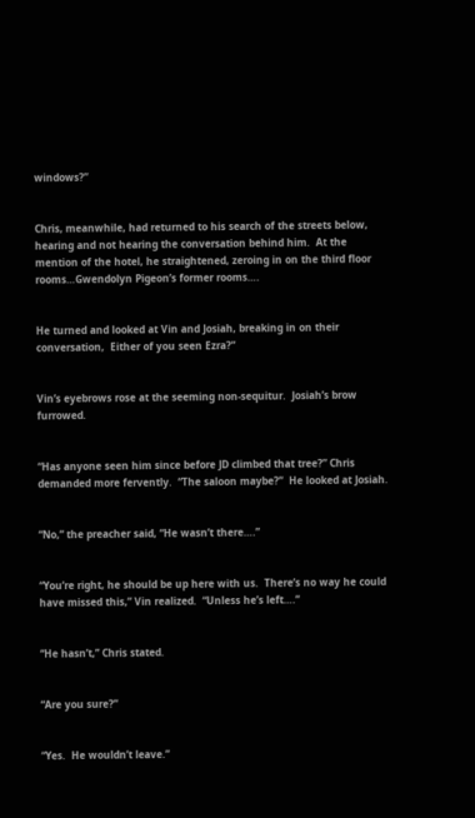windows?”


Chris, meanwhile, had returned to his search of the streets below, hearing and not hearing the conversation behind him.  At the mention of the hotel, he straightened, zeroing in on the third floor rooms…Gwendolyn Pigeon’s former rooms….


He turned and looked at Vin and Josiah, breaking in on their conversation,  Either of you seen Ezra?”


Vin’s eyebrows rose at the seeming non-sequitur.  Josiah’s brow furrowed.


“Has anyone seen him since before JD climbed that tree?” Chris demanded more fervently.  “The saloon maybe?”  He looked at Josiah.


“No,” the preacher said, “He wasn’t there….”


“You’re right, he should be up here with us.  There’s no way he could have missed this,” Vin realized.  “Unless he’s left….”


“He hasn’t,” Chris stated.


“Are you sure?”


“Yes.  He wouldn’t leave.”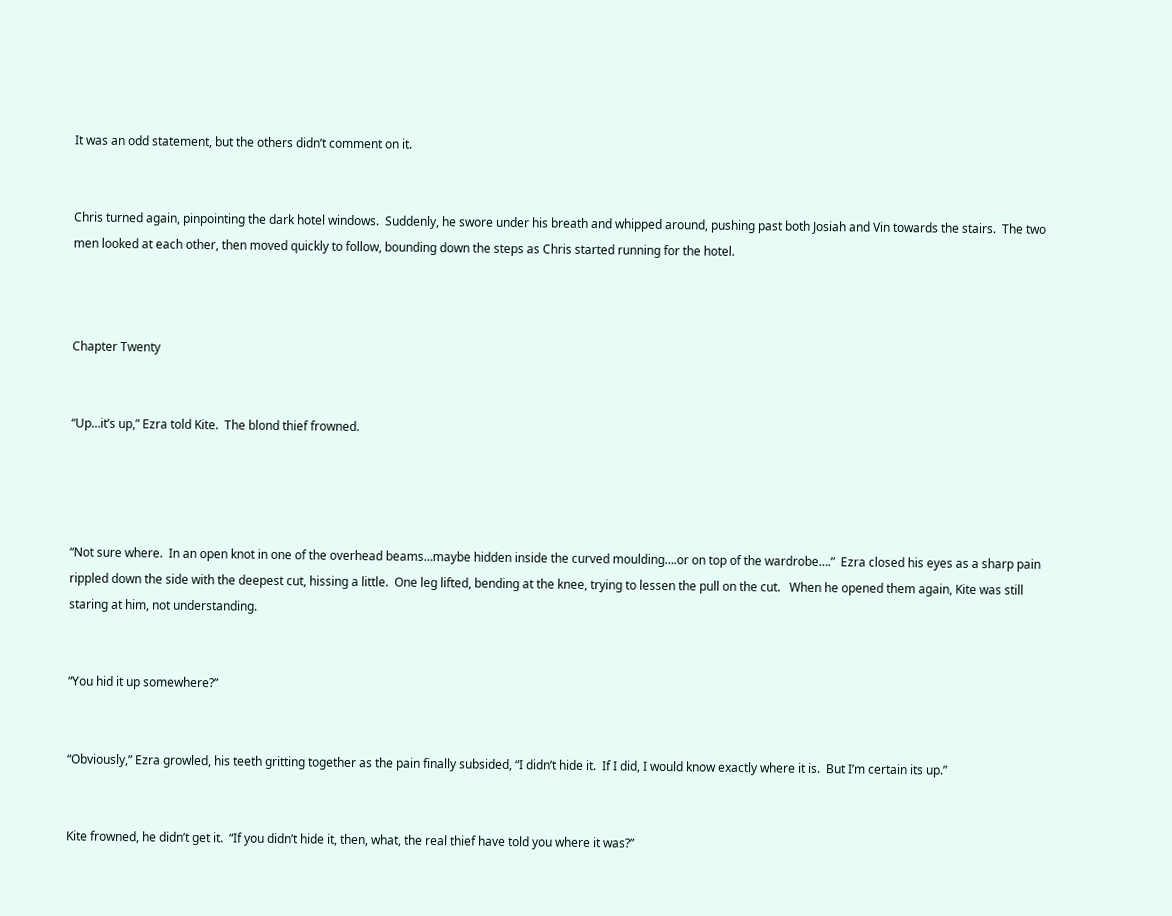It was an odd statement, but the others didn’t comment on it.


Chris turned again, pinpointing the dark hotel windows.  Suddenly, he swore under his breath and whipped around, pushing past both Josiah and Vin towards the stairs.  The two men looked at each other, then moved quickly to follow, bounding down the steps as Chris started running for the hotel.



Chapter Twenty


“Up…it’s up,” Ezra told Kite.  The blond thief frowned.




“Not sure where.  In an open knot in one of the overhead beams…maybe hidden inside the curved moulding….or on top of the wardrobe….”  Ezra closed his eyes as a sharp pain rippled down the side with the deepest cut, hissing a little.  One leg lifted, bending at the knee, trying to lessen the pull on the cut.   When he opened them again, Kite was still staring at him, not understanding.


“You hid it up somewhere?”


“Obviously,” Ezra growled, his teeth gritting together as the pain finally subsided, “I didn’t hide it.  If I did, I would know exactly where it is.  But I’m certain its up.”


Kite frowned, he didn’t get it.  “If you didn’t hide it, then, what, the real thief have told you where it was?”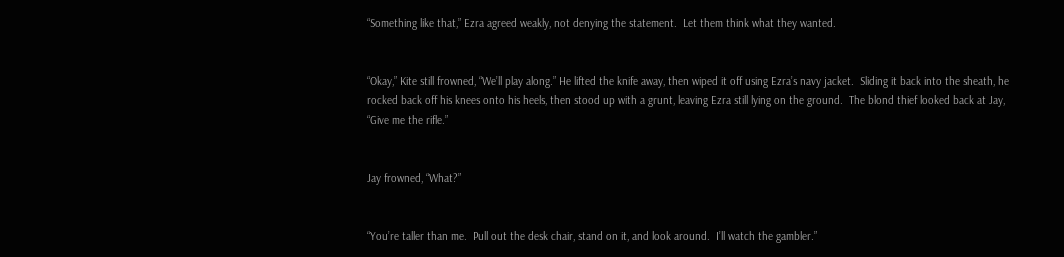“Something like that,” Ezra agreed weakly, not denying the statement.  Let them think what they wanted.


“Okay,” Kite still frowned, “We’ll play along.” He lifted the knife away, then wiped it off using Ezra’s navy jacket.  Sliding it back into the sheath, he rocked back off his knees onto his heels, then stood up with a grunt, leaving Ezra still lying on the ground.  The blond thief looked back at Jay, “Give me the rifle.”


Jay frowned, “What?”


“You’re taller than me.  Pull out the desk chair, stand on it, and look around.  I’ll watch the gambler.”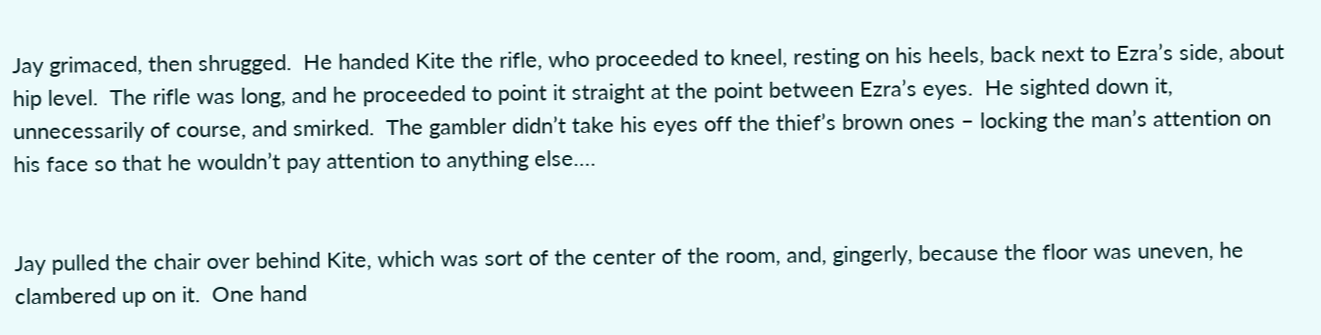Jay grimaced, then shrugged.  He handed Kite the rifle, who proceeded to kneel, resting on his heels, back next to Ezra’s side, about hip level.  The rifle was long, and he proceeded to point it straight at the point between Ezra’s eyes.  He sighted down it, unnecessarily of course, and smirked.  The gambler didn’t take his eyes off the thief’s brown ones – locking the man’s attention on his face so that he wouldn’t pay attention to anything else….


Jay pulled the chair over behind Kite, which was sort of the center of the room, and, gingerly, because the floor was uneven, he clambered up on it.  One hand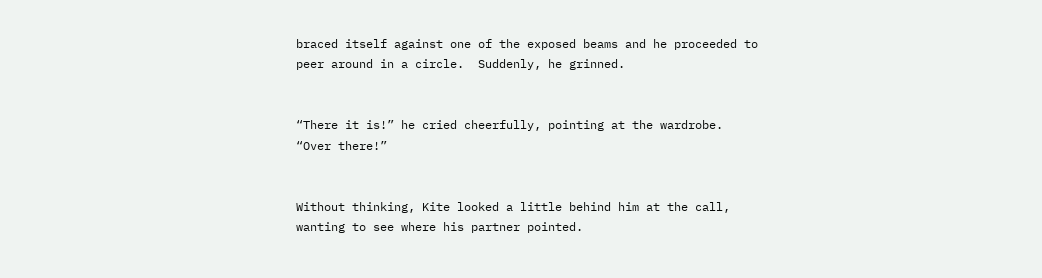braced itself against one of the exposed beams and he proceeded to peer around in a circle.  Suddenly, he grinned.


“There it is!” he cried cheerfully, pointing at the wardrobe.  “Over there!”


Without thinking, Kite looked a little behind him at the call, wanting to see where his partner pointed.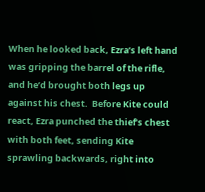When he looked back, Ezra’s left hand was gripping the barrel of the rifle, and he’d brought both legs up against his chest.  Before Kite could react, Ezra punched the thief’s chest with both feet, sending Kite sprawling backwards, right into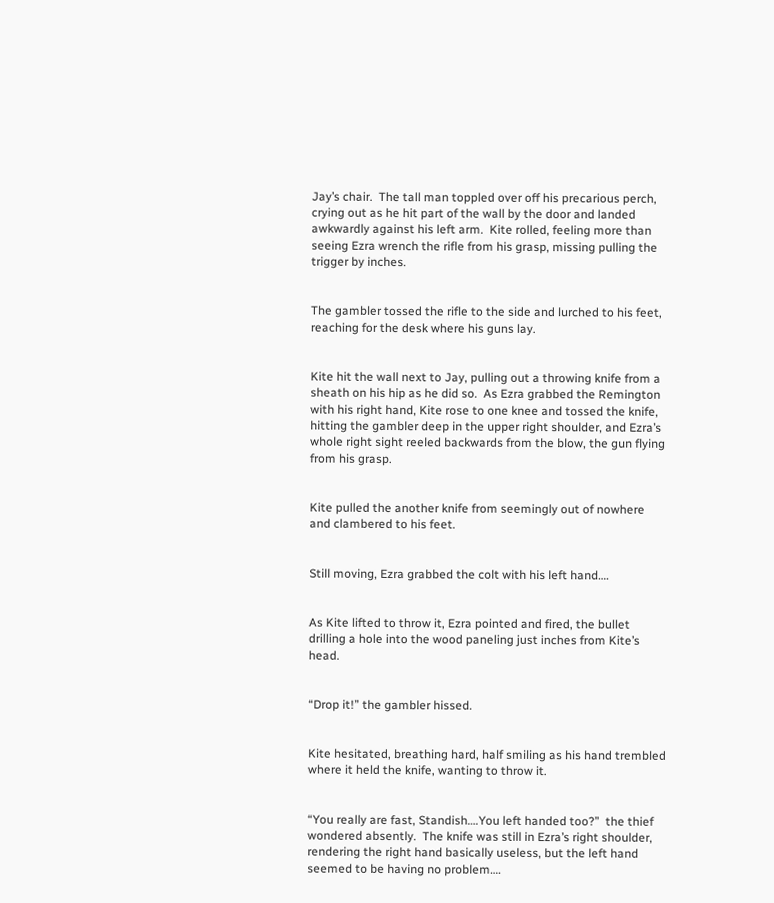Jay’s chair.  The tall man toppled over off his precarious perch, crying out as he hit part of the wall by the door and landed awkwardly against his left arm.  Kite rolled, feeling more than seeing Ezra wrench the rifle from his grasp, missing pulling the trigger by inches.


The gambler tossed the rifle to the side and lurched to his feet, reaching for the desk where his guns lay.


Kite hit the wall next to Jay, pulling out a throwing knife from a sheath on his hip as he did so.  As Ezra grabbed the Remington with his right hand, Kite rose to one knee and tossed the knife, hitting the gambler deep in the upper right shoulder, and Ezra’s whole right sight reeled backwards from the blow, the gun flying from his grasp.


Kite pulled the another knife from seemingly out of nowhere and clambered to his feet.


Still moving, Ezra grabbed the colt with his left hand….


As Kite lifted to throw it, Ezra pointed and fired, the bullet drilling a hole into the wood paneling just inches from Kite’s head.


“Drop it!” the gambler hissed.


Kite hesitated, breathing hard, half smiling as his hand trembled where it held the knife, wanting to throw it.


“You really are fast, Standish….You left handed too?”  the thief wondered absently.  The knife was still in Ezra’s right shoulder, rendering the right hand basically useless, but the left hand seemed to be having no problem….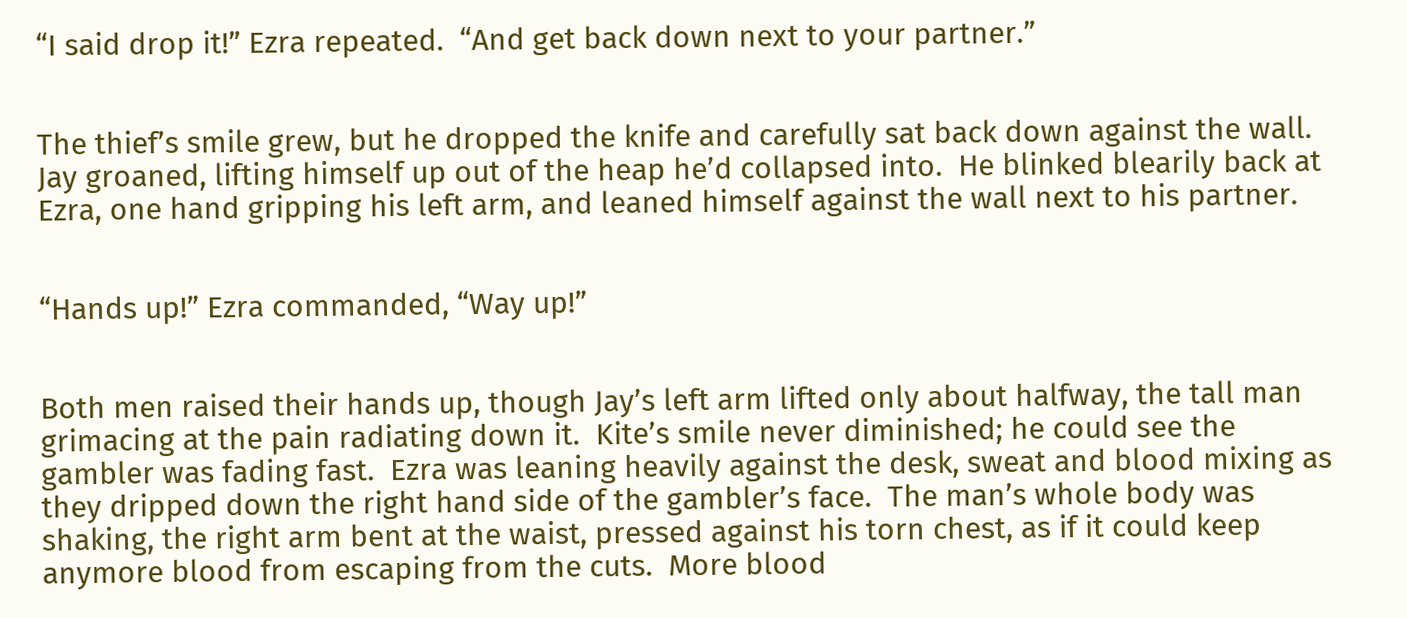“I said drop it!” Ezra repeated.  “And get back down next to your partner.”


The thief’s smile grew, but he dropped the knife and carefully sat back down against the wall.  Jay groaned, lifting himself up out of the heap he’d collapsed into.  He blinked blearily back at Ezra, one hand gripping his left arm, and leaned himself against the wall next to his partner.


“Hands up!” Ezra commanded, “Way up!”


Both men raised their hands up, though Jay’s left arm lifted only about halfway, the tall man grimacing at the pain radiating down it.  Kite’s smile never diminished; he could see the gambler was fading fast.  Ezra was leaning heavily against the desk, sweat and blood mixing as they dripped down the right hand side of the gambler’s face.  The man’s whole body was shaking, the right arm bent at the waist, pressed against his torn chest, as if it could keep anymore blood from escaping from the cuts.  More blood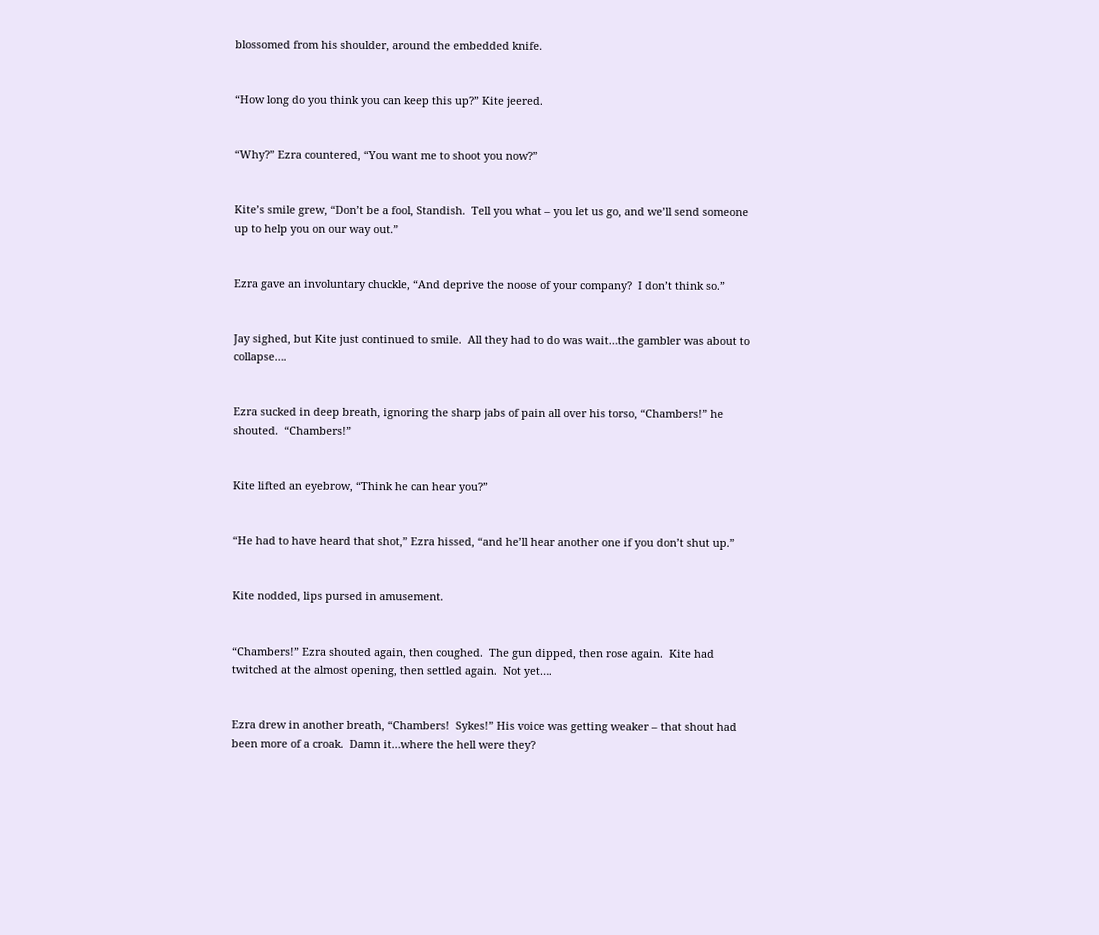blossomed from his shoulder, around the embedded knife.


“How long do you think you can keep this up?” Kite jeered.


“Why?” Ezra countered, “You want me to shoot you now?”


Kite’s smile grew, “Don’t be a fool, Standish.  Tell you what – you let us go, and we’ll send someone up to help you on our way out.”


Ezra gave an involuntary chuckle, “And deprive the noose of your company?  I don’t think so.”


Jay sighed, but Kite just continued to smile.  All they had to do was wait…the gambler was about to collapse….


Ezra sucked in deep breath, ignoring the sharp jabs of pain all over his torso, “Chambers!” he shouted.  “Chambers!”


Kite lifted an eyebrow, “Think he can hear you?”


“He had to have heard that shot,” Ezra hissed, “and he’ll hear another one if you don’t shut up.”


Kite nodded, lips pursed in amusement.


“Chambers!” Ezra shouted again, then coughed.  The gun dipped, then rose again.  Kite had twitched at the almost opening, then settled again.  Not yet….


Ezra drew in another breath, “Chambers!  Sykes!” His voice was getting weaker – that shout had been more of a croak.  Damn it…where the hell were they?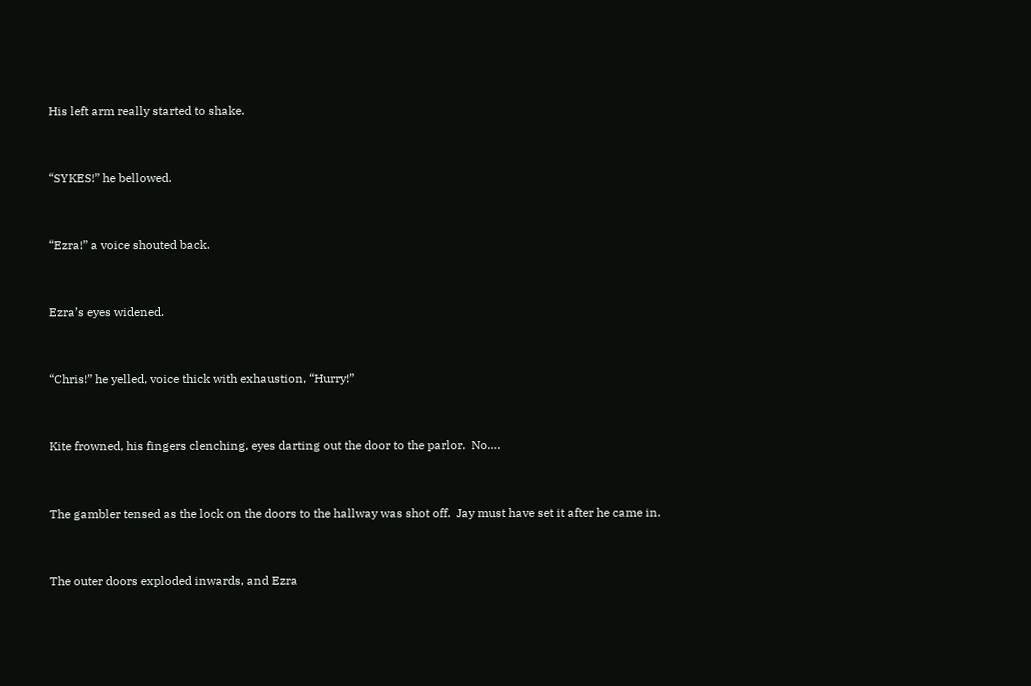His left arm really started to shake.


“SYKES!” he bellowed.


“Ezra!” a voice shouted back.


Ezra’s eyes widened.


“Chris!” he yelled, voice thick with exhaustion, “Hurry!”


Kite frowned, his fingers clenching, eyes darting out the door to the parlor.  No….


The gambler tensed as the lock on the doors to the hallway was shot off.  Jay must have set it after he came in.


The outer doors exploded inwards, and Ezra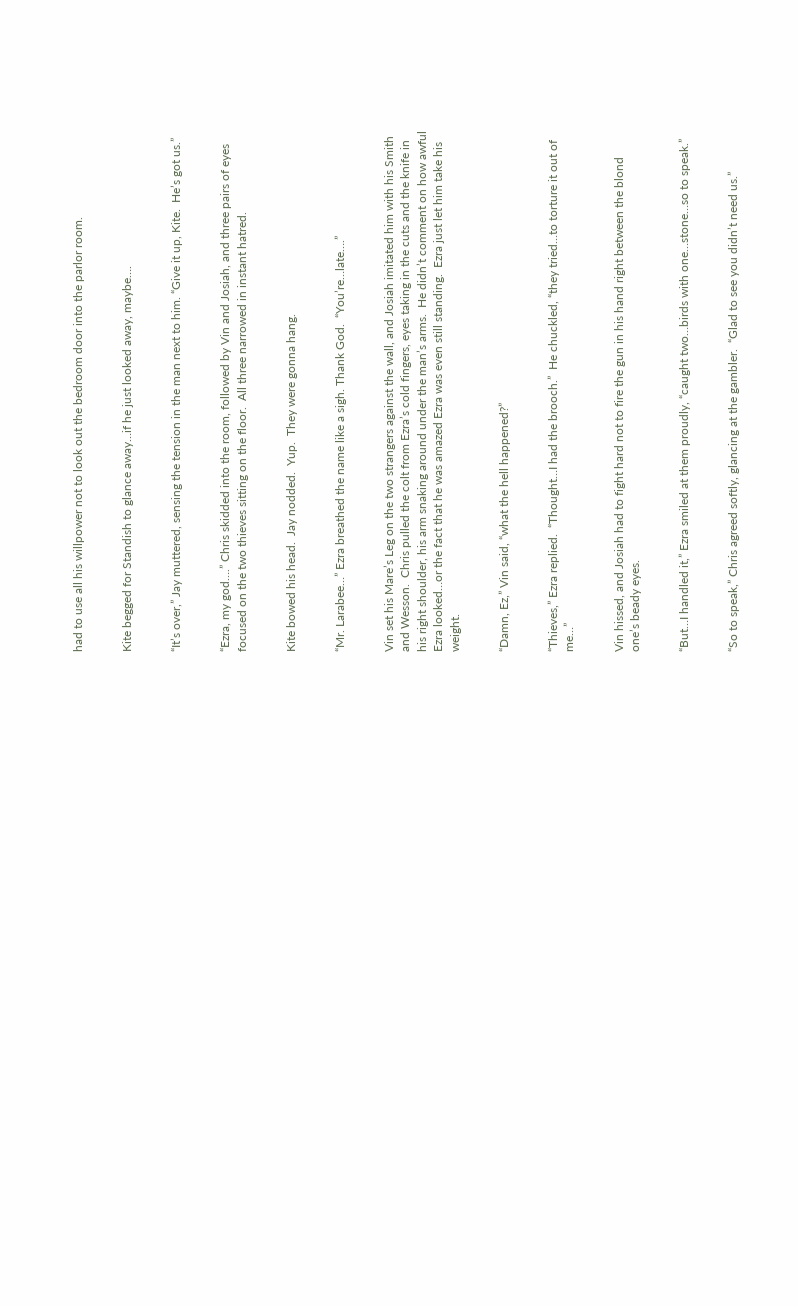had to use all his willpower not to look out the bedroom door into the parlor room.


Kite begged for Standish to glance away…if he just looked away, maybe….


“It’s over,” Jay muttered, sensing the tension in the man next to him. “Give it up, Kite.  He’s got us.”


“Ezra, my god….” Chris skidded into the room, followed by Vin and Josiah, and three pairs of eyes focused on the two thieves sitting on the floor.  All three narrowed in instant hatred.


Kite bowed his head.  Jay nodded.  Yup.  They were gonna hang.


“Mr. Larabee…” Ezra breathed the name like a sigh. Thank God.  “You’re…late….”


Vin set his Mare’s Leg on the two strangers against the wall, and Josiah imitated him with his Smith and Wesson.  Chris pulled the colt from Ezra’s cold fingers, eyes taking in the cuts and the knife in his right shoulder, his arm snaking around under the man’s arms.  He didn’t comment on how awful Ezra looked…or the fact that he was amazed Ezra was even still standing.  Ezra just let him take his weight.


“Damn, Ez,” Vin said, “what the hell happened?”


“Thieves,” Ezra replied.  “Thought…I had the brooch.”  He chuckled, “they tried…to torture it out of me…”


Vin hissed, and Josiah had to fight hard not to fire the gun in his hand right between the blond one’s beady eyes.


“But…I handled it,” Ezra smiled at them proudly, “caught two…birds with one…stone…so to speak.”


“So to speak,” Chris agreed softly, glancing at the gambler.  “Glad to see you didn’t need us.”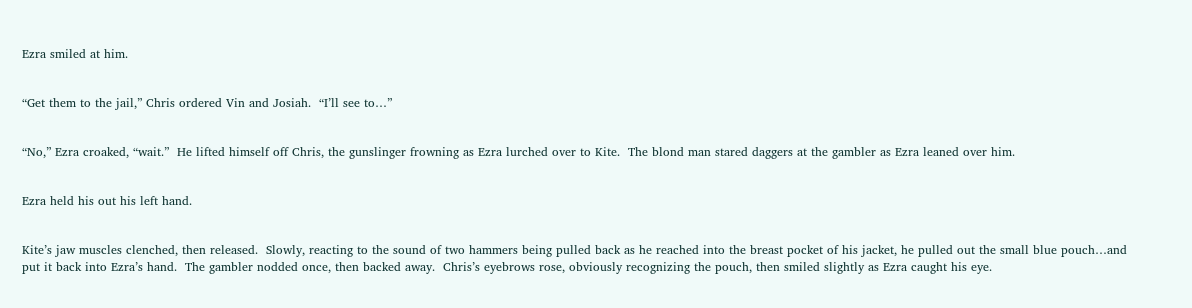Ezra smiled at him.


“Get them to the jail,” Chris ordered Vin and Josiah.  “I’ll see to…”


“No,” Ezra croaked, “wait.”  He lifted himself off Chris, the gunslinger frowning as Ezra lurched over to Kite.  The blond man stared daggers at the gambler as Ezra leaned over him.


Ezra held his out his left hand.


Kite’s jaw muscles clenched, then released.  Slowly, reacting to the sound of two hammers being pulled back as he reached into the breast pocket of his jacket, he pulled out the small blue pouch…and put it back into Ezra’s hand.  The gambler nodded once, then backed away.  Chris’s eyebrows rose, obviously recognizing the pouch, then smiled slightly as Ezra caught his eye.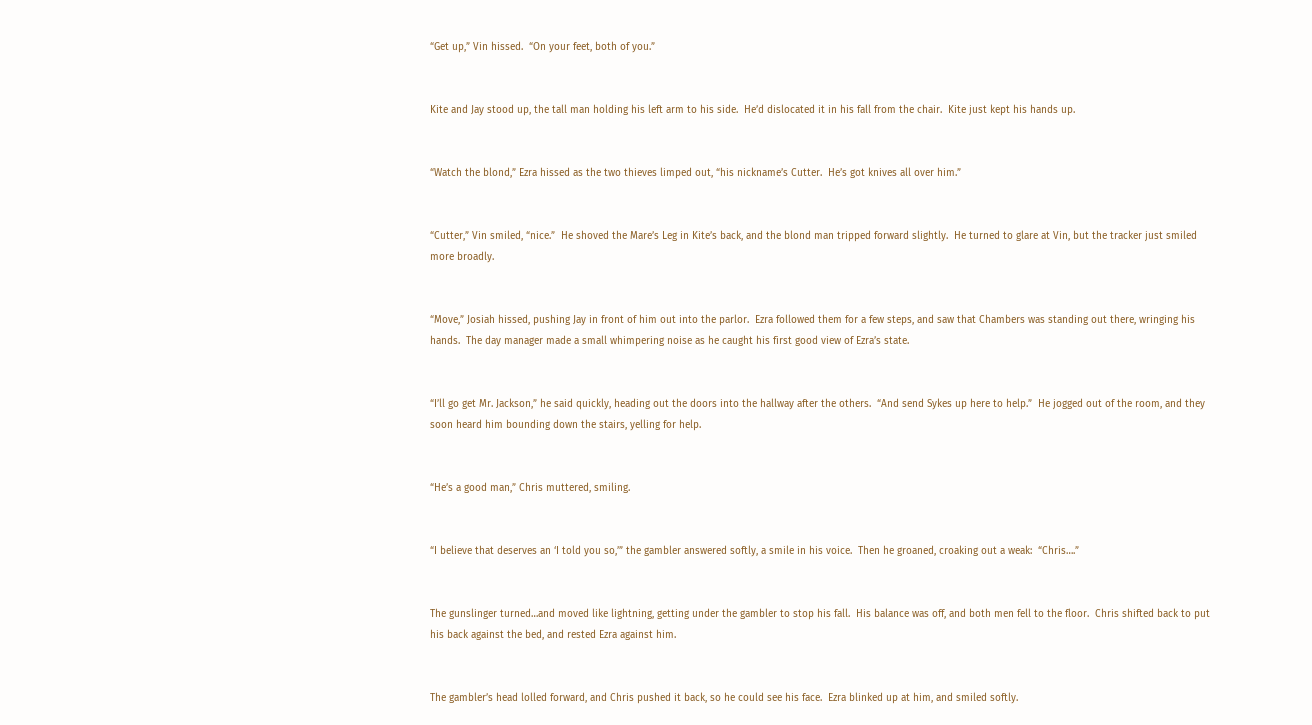“Get up,” Vin hissed.  “On your feet, both of you.”


Kite and Jay stood up, the tall man holding his left arm to his side.  He’d dislocated it in his fall from the chair.  Kite just kept his hands up.


“Watch the blond,” Ezra hissed as the two thieves limped out, “his nickname’s Cutter.  He’s got knives all over him.”


“Cutter,” Vin smiled, “nice.”  He shoved the Mare’s Leg in Kite’s back, and the blond man tripped forward slightly.  He turned to glare at Vin, but the tracker just smiled more broadly.


“Move,” Josiah hissed, pushing Jay in front of him out into the parlor.  Ezra followed them for a few steps, and saw that Chambers was standing out there, wringing his hands.  The day manager made a small whimpering noise as he caught his first good view of Ezra’s state.


“I’ll go get Mr. Jackson,” he said quickly, heading out the doors into the hallway after the others.  “And send Sykes up here to help.”  He jogged out of the room, and they soon heard him bounding down the stairs, yelling for help.


“He’s a good man,” Chris muttered, smiling.


“I believe that deserves an ‘I told you so,’” the gambler answered softly, a smile in his voice.  Then he groaned, croaking out a weak:  “Chris….”


The gunslinger turned…and moved like lightning, getting under the gambler to stop his fall.  His balance was off, and both men fell to the floor.  Chris shifted back to put his back against the bed, and rested Ezra against him.


The gambler’s head lolled forward, and Chris pushed it back, so he could see his face.  Ezra blinked up at him, and smiled softly.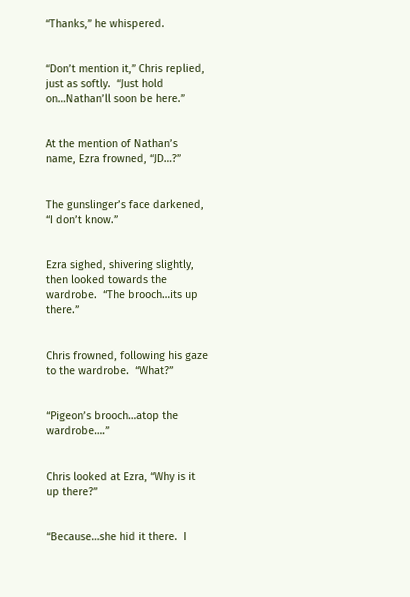“Thanks,” he whispered.


“Don’t mention it,” Chris replied, just as softly.  “Just hold on…Nathan’ll soon be here.”


At the mention of Nathan’s name, Ezra frowned, “JD…?”


The gunslinger’s face darkened, “I don’t know.”


Ezra sighed, shivering slightly, then looked towards the wardrobe.  “The brooch…its up there.”


Chris frowned, following his gaze to the wardrobe.  “What?”


“Pigeon’s brooch…atop the wardrobe….”


Chris looked at Ezra, “Why is it up there?”


“Because…she hid it there.  I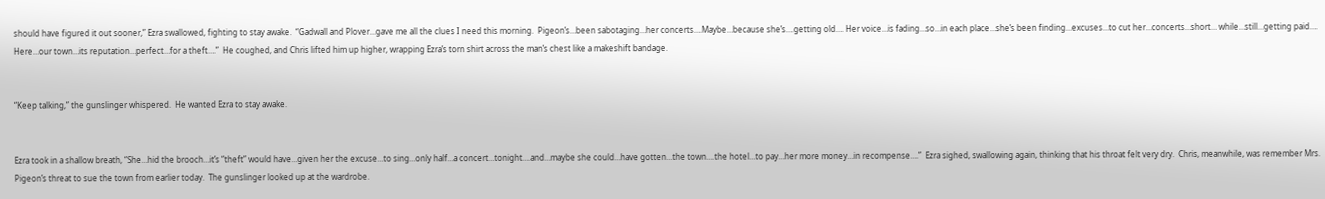should have figured it out sooner,” Ezra swallowed, fighting to stay awake.  “Gadwall and Plover…gave me all the clues I need this morning.  Pigeon’s…been sabotaging…her concerts….Maybe…because she’s….getting old…. Her voice…is fading…so…in each place…she’s been finding…excuses…to cut her…concerts…short… while…still…getting paid…. Here…our town…its reputation…perfect…for a theft….”  He coughed, and Chris lifted him up higher, wrapping Ezra’s torn shirt across the man’s chest like a makeshift bandage.


“Keep talking,” the gunslinger whispered.  He wanted Ezra to stay awake.


Ezra took in a shallow breath, “She…hid the brooch…it’s “theft” would have…given her the excuse…to sing…only half…a concert…tonight….and…maybe she could…have gotten…the town….the hotel…to pay…her more money…in recompense….”  Ezra sighed, swallowing again, thinking that his throat felt very dry.  Chris, meanwhile, was remember Mrs. Pigeon’s threat to sue the town from earlier today.  The gunslinger looked up at the wardrobe.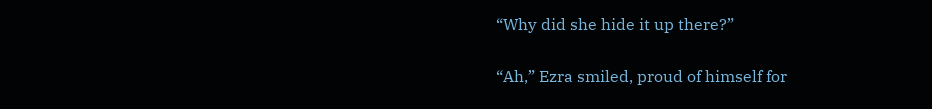“Why did she hide it up there?”


“Ah,” Ezra smiled, proud of himself for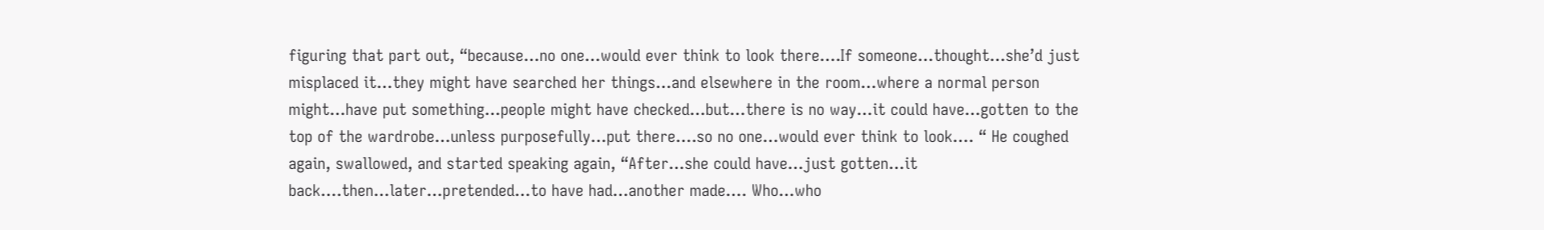figuring that part out, “because…no one…would ever think to look there….If someone…thought…she’d just misplaced it…they might have searched her things…and elsewhere in the room…where a normal person might…have put something…people might have checked…but…there is no way…it could have…gotten to the top of the wardrobe…unless purposefully…put there….so no one…would ever think to look…. “ He coughed again, swallowed, and started speaking again, “After…she could have…just gotten…it back….then…later…pretended…to have had…another made…. Who…who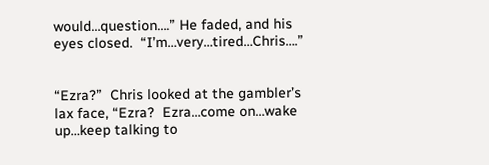would…question….” He faded, and his eyes closed.  “I’m…very…tired…Chris….”


“Ezra?”  Chris looked at the gambler’s lax face, “Ezra?  Ezra…come on…wake up…keep talking to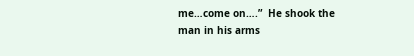me…come on….”  He shook the man in his arms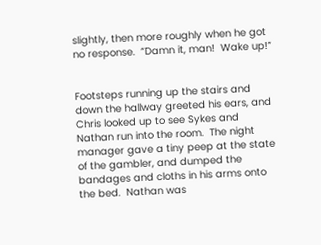slightly, then more roughly when he got no response.  “Damn it, man!  Wake up!”


Footsteps running up the stairs and down the hallway greeted his ears, and Chris looked up to see Sykes and Nathan run into the room.  The night manager gave a tiny peep at the state of the gambler, and dumped the bandages and cloths in his arms onto the bed.  Nathan was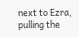next to Ezra, pulling the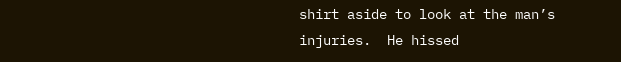shirt aside to look at the man’s injuries.  He hissed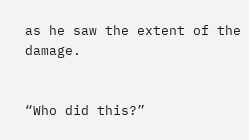as he saw the extent of the damage.


“Who did this?”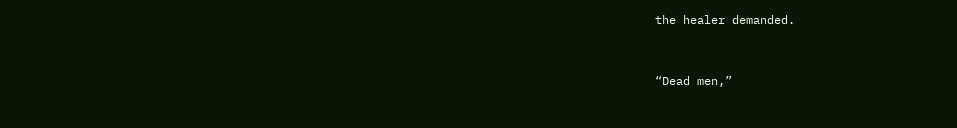the healer demanded.


“Dead men,”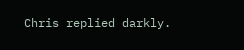Chris replied darkly.